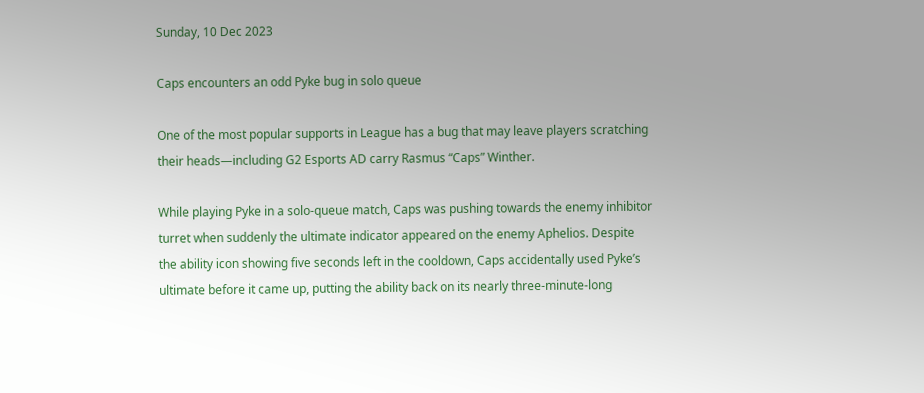Sunday, 10 Dec 2023

Caps encounters an odd Pyke bug in solo queue

One of the most popular supports in League has a bug that may leave players scratching their heads—including G2 Esports AD carry Rasmus “Caps” Winther.

While playing Pyke in a solo-queue match, Caps was pushing towards the enemy inhibitor turret when suddenly the ultimate indicator appeared on the enemy Aphelios. Despite the ability icon showing five seconds left in the cooldown, Caps accidentally used Pyke’s ultimate before it came up, putting the ability back on its nearly three-minute-long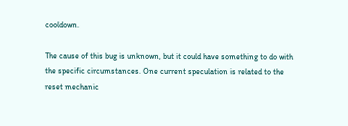cooldown.

The cause of this bug is unknown, but it could have something to do with the specific circumstances. One current speculation is related to the reset mechanic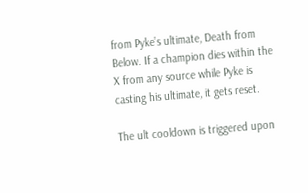from Pyke’s ultimate, Death from Below. If a champion dies within the X from any source while Pyke is casting his ultimate, it gets reset.

The ult cooldown is triggered upon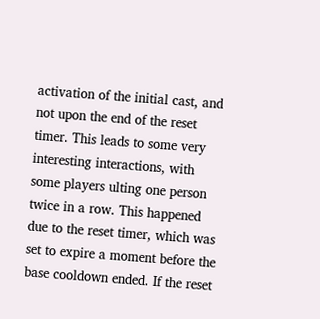activation of the initial cast, and not upon the end of the reset timer. This leads to some very interesting interactions, with some players ulting one person twice in a row. This happened due to the reset timer, which was set to expire a moment before the base cooldown ended. If the reset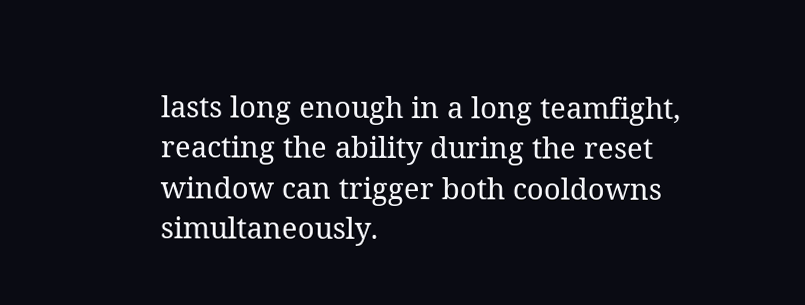lasts long enough in a long teamfight, reacting the ability during the reset window can trigger both cooldowns simultaneously.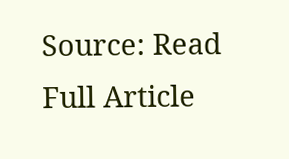Source: Read Full Article